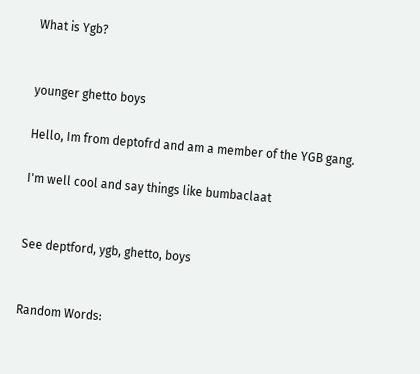What is Ygb?


younger ghetto boys

Hello, Im from deptofrd and am a member of the YGB gang.

I'm well cool and say things like bumbaclaat


See deptford, ygb, ghetto, boys


Random Words: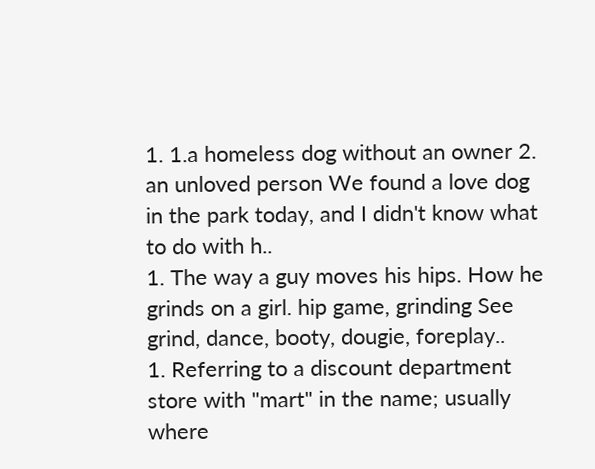1. 1.a homeless dog without an owner 2. an unloved person We found a love dog in the park today, and I didn't know what to do with h..
1. The way a guy moves his hips. How he grinds on a girl. hip game, grinding See grind, dance, booty, dougie, foreplay..
1. Referring to a discount department store with "mart" in the name; usually where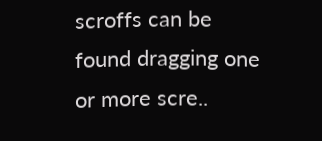scroffs can be found dragging one or more scre..